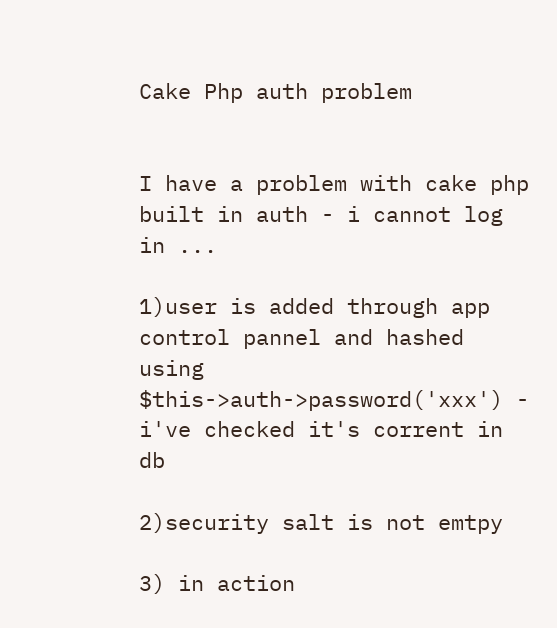Cake Php auth problem


I have a problem with cake php built in auth - i cannot log in ...

1)user is added through app control pannel and hashed using $this->auth->password('xxx') - i've checked it's corrent in db

2)security salt is not emtpy

3) in action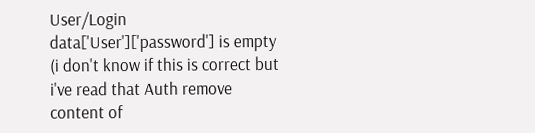User/Login data['User']['password'] is empty (i don't know if this is correct but i've read that Auth remove content of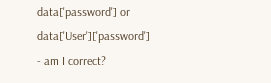data['password'] or data['User']['password'] - am I correct?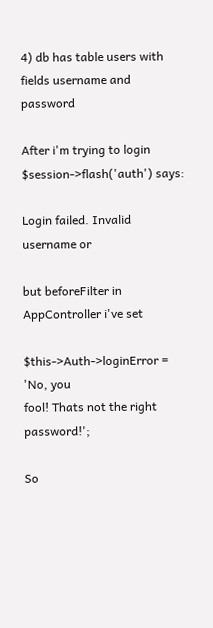4) db has table users with fields username and password

After i'm trying to login $session->flash('auth') says:

Login failed. Invalid username or

but beforeFilter in AppController i've set

$this->Auth->loginError = 'No, you
fool! Thats not the right password!';

So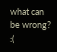what can be wrong? :(